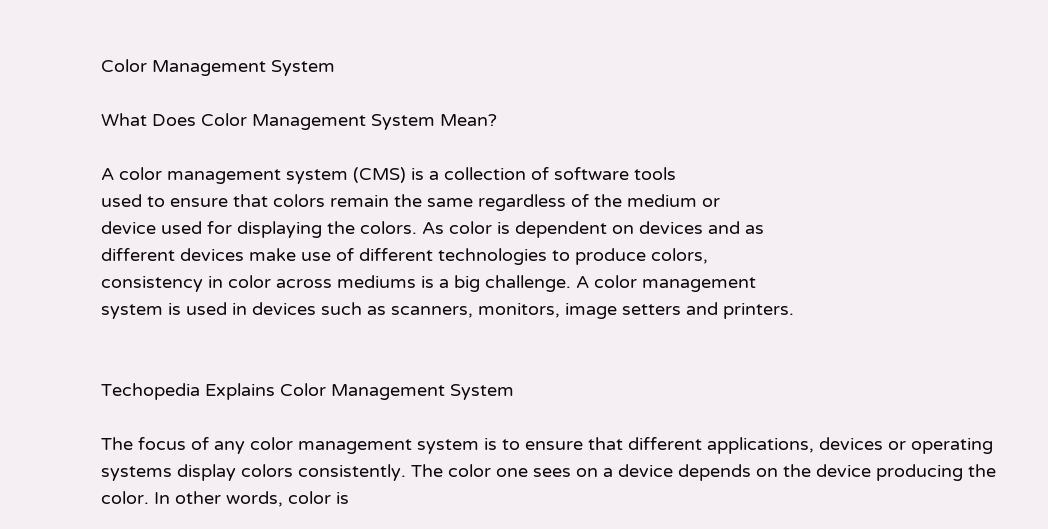Color Management System

What Does Color Management System Mean?

A color management system (CMS) is a collection of software tools
used to ensure that colors remain the same regardless of the medium or
device used for displaying the colors. As color is dependent on devices and as
different devices make use of different technologies to produce colors,
consistency in color across mediums is a big challenge. A color management
system is used in devices such as scanners, monitors, image setters and printers.


Techopedia Explains Color Management System

The focus of any color management system is to ensure that different applications, devices or operating systems display colors consistently. The color one sees on a device depends on the device producing the color. In other words, color is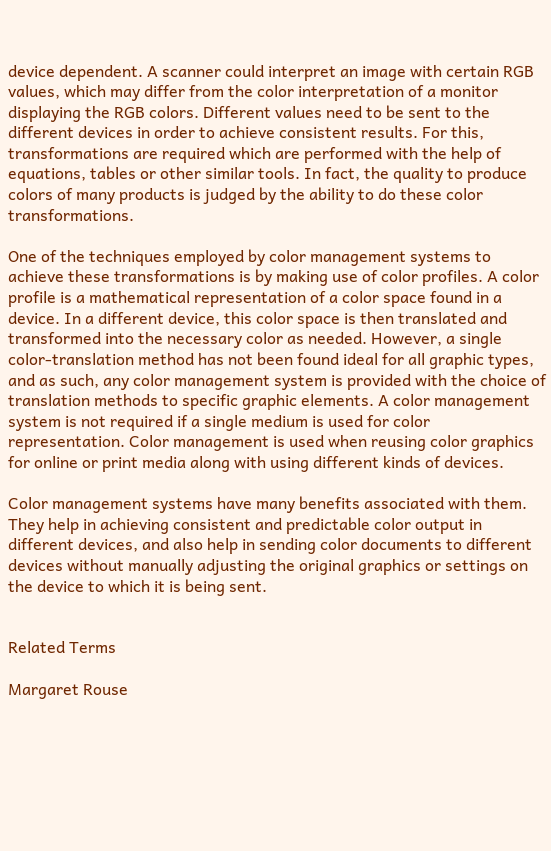device dependent. A scanner could interpret an image with certain RGB values, which may differ from the color interpretation of a monitor displaying the RGB colors. Different values need to be sent to the different devices in order to achieve consistent results. For this, transformations are required which are performed with the help of equations, tables or other similar tools. In fact, the quality to produce colors of many products is judged by the ability to do these color transformations.

One of the techniques employed by color management systems to achieve these transformations is by making use of color profiles. A color profile is a mathematical representation of a color space found in a device. In a different device, this color space is then translated and transformed into the necessary color as needed. However, a single color-translation method has not been found ideal for all graphic types, and as such, any color management system is provided with the choice of translation methods to specific graphic elements. A color management system is not required if a single medium is used for color representation. Color management is used when reusing color graphics for online or print media along with using different kinds of devices.

Color management systems have many benefits associated with them. They help in achieving consistent and predictable color output in different devices, and also help in sending color documents to different devices without manually adjusting the original graphics or settings on the device to which it is being sent.


Related Terms

Margaret Rouse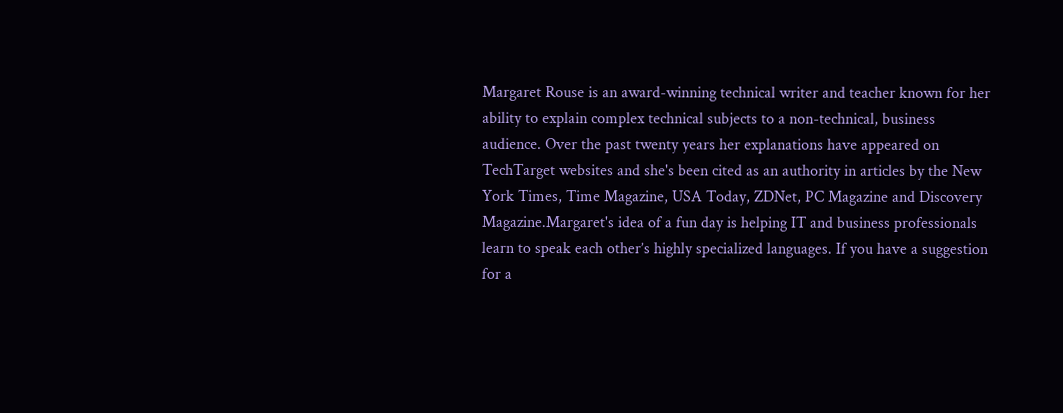Margaret Rouse is an award-winning technical writer and teacher known for her ability to explain complex technical subjects to a non-technical, business audience. Over the past twenty years her explanations have appeared on TechTarget websites and she's been cited as an authority in articles by the New York Times, Time Magazine, USA Today, ZDNet, PC Magazine and Discovery Magazine.Margaret's idea of a fun day is helping IT and business professionals learn to speak each other’s highly specialized languages. If you have a suggestion for a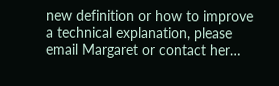new definition or how to improve a technical explanation, please email Margaret or contact her…